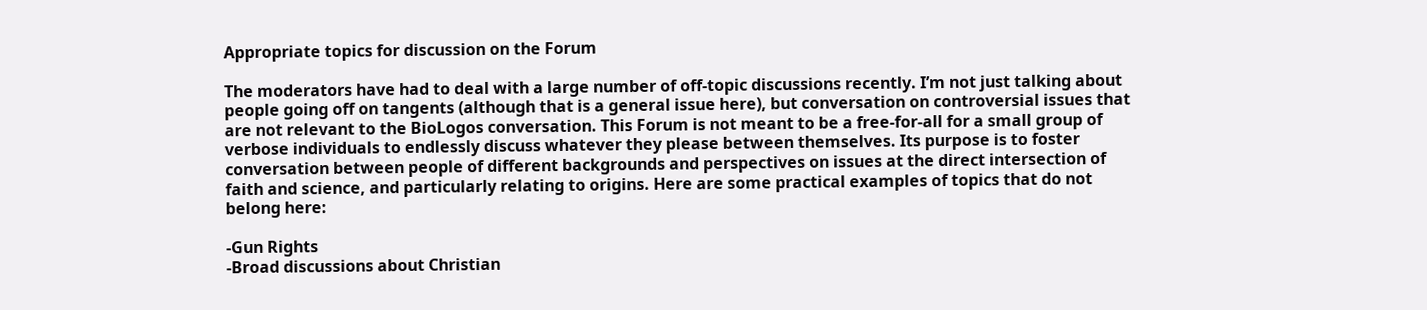Appropriate topics for discussion on the Forum

The moderators have had to deal with a large number of off-topic discussions recently. I’m not just talking about people going off on tangents (although that is a general issue here), but conversation on controversial issues that are not relevant to the BioLogos conversation. This Forum is not meant to be a free-for-all for a small group of verbose individuals to endlessly discuss whatever they please between themselves. Its purpose is to foster conversation between people of different backgrounds and perspectives on issues at the direct intersection of faith and science, and particularly relating to origins. Here are some practical examples of topics that do not belong here:

-Gun Rights
-Broad discussions about Christian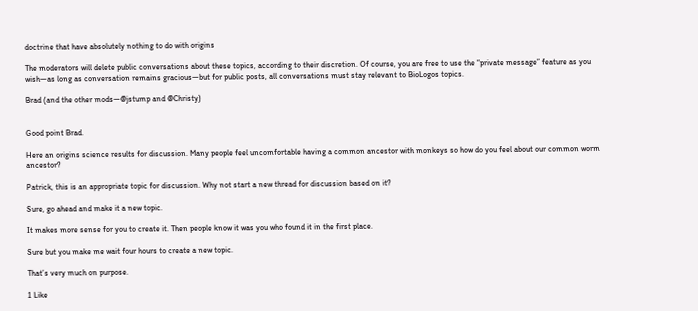doctrine that have absolutely nothing to do with origins

The moderators will delete public conversations about these topics, according to their discretion. Of course, you are free to use the “private message” feature as you wish—as long as conversation remains gracious—but for public posts, all conversations must stay relevant to BioLogos topics.

Brad (and the other mods—@jstump and @Christy)


Good point Brad.

Here an origins science results for discussion. Many people feel uncomfortable having a common ancestor with monkeys so how do you feel about our common worm ancestor?

Patrick, this is an appropriate topic for discussion. Why not start a new thread for discussion based on it?

Sure, go ahead and make it a new topic.

It makes more sense for you to create it. Then people know it was you who found it in the first place.

Sure but you make me wait four hours to create a new topic.

That’s very much on purpose.

1 Like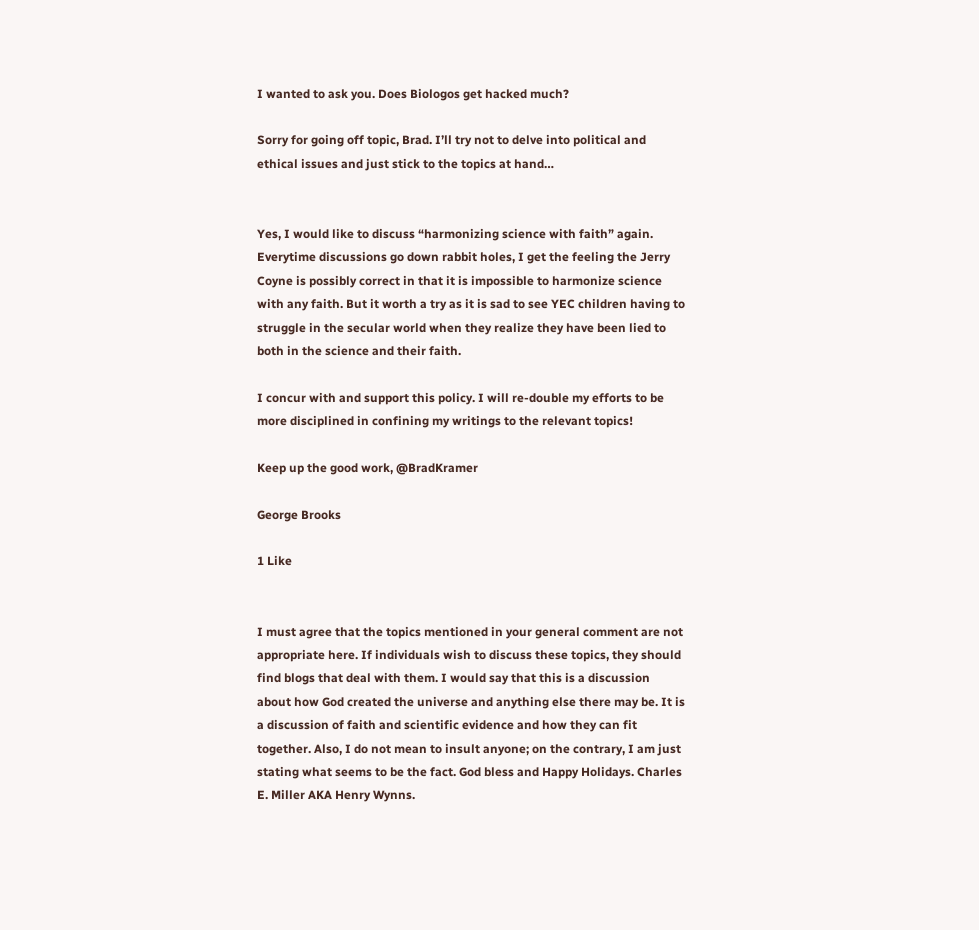I wanted to ask you. Does Biologos get hacked much?

Sorry for going off topic, Brad. I’ll try not to delve into political and ethical issues and just stick to the topics at hand…


Yes, I would like to discuss “harmonizing science with faith” again. Everytime discussions go down rabbit holes, I get the feeling the Jerry Coyne is possibly correct in that it is impossible to harmonize science with any faith. But it worth a try as it is sad to see YEC children having to struggle in the secular world when they realize they have been lied to both in the science and their faith.

I concur with and support this policy. I will re-double my efforts to be more disciplined in confining my writings to the relevant topics!

Keep up the good work, @BradKramer

George Brooks

1 Like


I must agree that the topics mentioned in your general comment are not appropriate here. If individuals wish to discuss these topics, they should find blogs that deal with them. I would say that this is a discussion about how God created the universe and anything else there may be. It is a discussion of faith and scientific evidence and how they can fit together. Also, I do not mean to insult anyone; on the contrary, I am just stating what seems to be the fact. God bless and Happy Holidays. Charles E. Miller AKA Henry Wynns.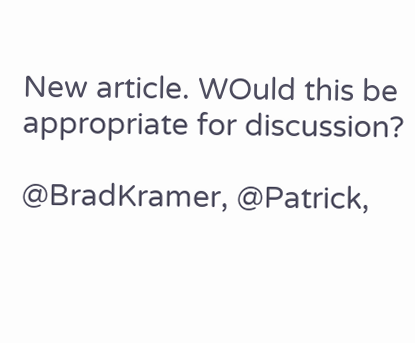New article. WOuld this be appropriate for discussion?

@BradKramer, @Patrick,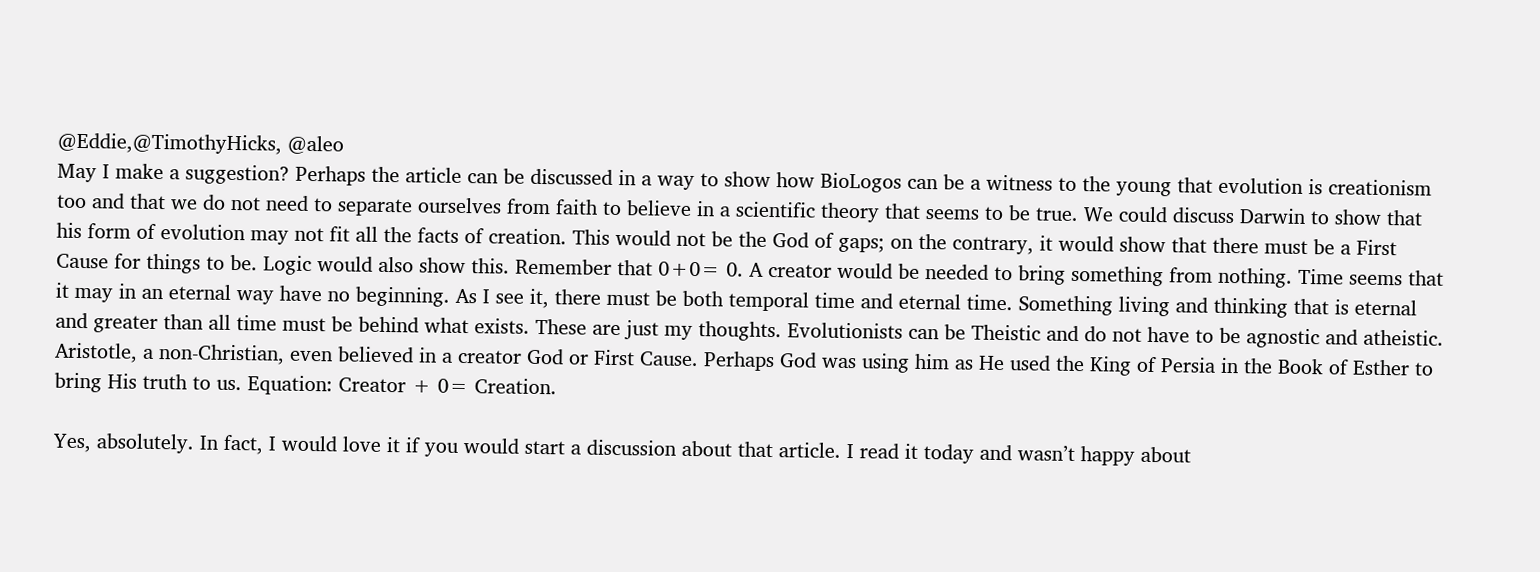@Eddie,@TimothyHicks, @aleo
May I make a suggestion? Perhaps the article can be discussed in a way to show how BioLogos can be a witness to the young that evolution is creationism too and that we do not need to separate ourselves from faith to believe in a scientific theory that seems to be true. We could discuss Darwin to show that his form of evolution may not fit all the facts of creation. This would not be the God of gaps; on the contrary, it would show that there must be a First Cause for things to be. Logic would also show this. Remember that 0+0= 0. A creator would be needed to bring something from nothing. Time seems that it may in an eternal way have no beginning. As I see it, there must be both temporal time and eternal time. Something living and thinking that is eternal and greater than all time must be behind what exists. These are just my thoughts. Evolutionists can be Theistic and do not have to be agnostic and atheistic. Aristotle, a non-Christian, even believed in a creator God or First Cause. Perhaps God was using him as He used the King of Persia in the Book of Esther to bring His truth to us. Equation: Creator + 0= Creation.

Yes, absolutely. In fact, I would love it if you would start a discussion about that article. I read it today and wasn’t happy about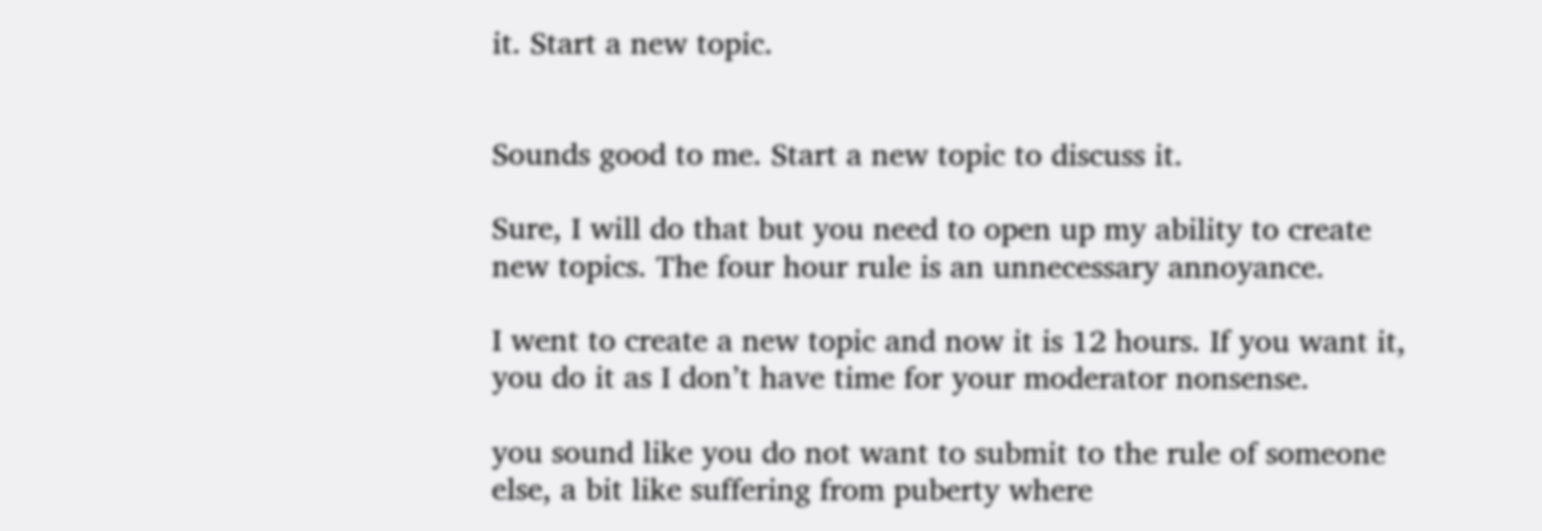it. Start a new topic.


Sounds good to me. Start a new topic to discuss it.

Sure, I will do that but you need to open up my ability to create new topics. The four hour rule is an unnecessary annoyance.

I went to create a new topic and now it is 12 hours. If you want it, you do it as I don’t have time for your moderator nonsense.

you sound like you do not want to submit to the rule of someone else, a bit like suffering from puberty where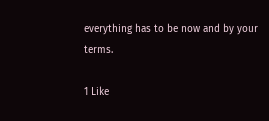everything has to be now and by your terms.

1 Like